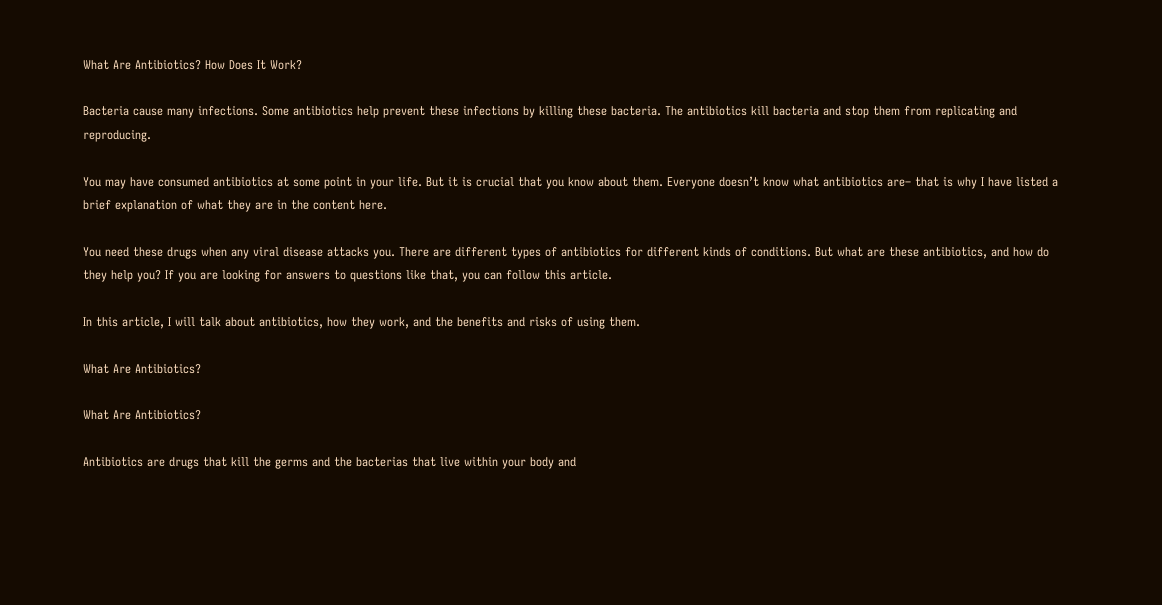What Are Antibiotics? How Does It Work?

Bacteria cause many infections. Some antibiotics help prevent these infections by killing these bacteria. The antibiotics kill bacteria and stop them from replicating and reproducing.

You may have consumed antibiotics at some point in your life. But it is crucial that you know about them. Everyone doesn’t know what antibiotics are– that is why I have listed a brief explanation of what they are in the content here.

You need these drugs when any viral disease attacks you. There are different types of antibiotics for different kinds of conditions. But what are these antibiotics, and how do they help you? If you are looking for answers to questions like that, you can follow this article.

In this article, I will talk about antibiotics, how they work, and the benefits and risks of using them.

What Are Antibiotics?

What Are Antibiotics?

Antibiotics are drugs that kill the germs and the bacterias that live within your body and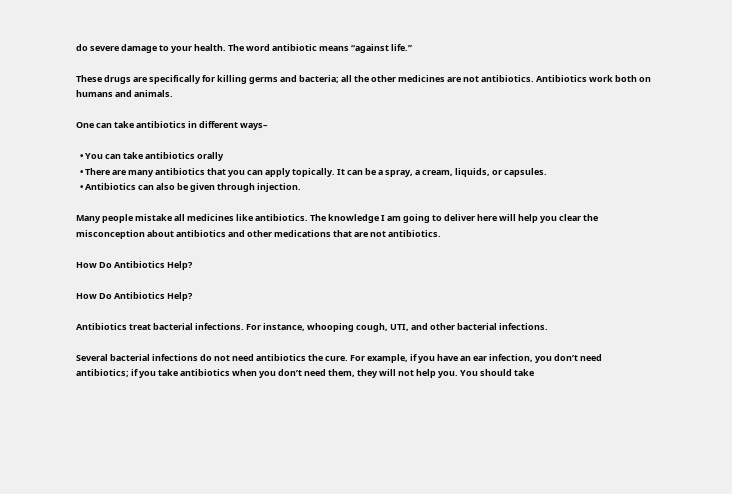do severe damage to your health. The word antibiotic means “against life.”

These drugs are specifically for killing germs and bacteria; all the other medicines are not antibiotics. Antibiotics work both on humans and animals.

One can take antibiotics in different ways–

  • You can take antibiotics orally
  • There are many antibiotics that you can apply topically. It can be a spray, a cream, liquids, or capsules.
  • Antibiotics can also be given through injection.

Many people mistake all medicines like antibiotics. The knowledge I am going to deliver here will help you clear the misconception about antibiotics and other medications that are not antibiotics.

How Do Antibiotics Help?

How Do Antibiotics Help?

Antibiotics treat bacterial infections. For instance, whooping cough, UTI, and other bacterial infections.

Several bacterial infections do not need antibiotics the cure. For example, if you have an ear infection, you don’t need antibiotics; if you take antibiotics when you don’t need them, they will not help you. You should take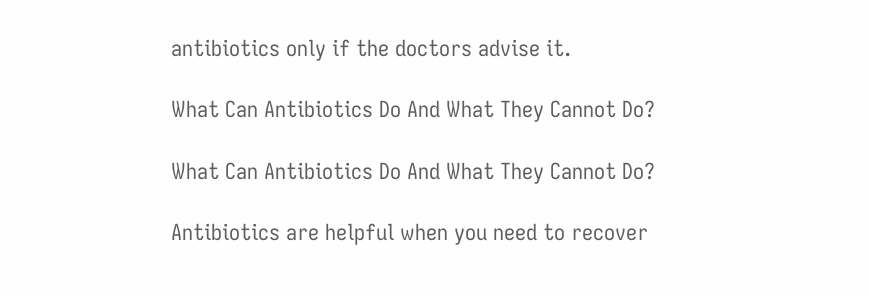antibiotics only if the doctors advise it.

What Can Antibiotics Do And What They Cannot Do?

What Can Antibiotics Do And What They Cannot Do?

Antibiotics are helpful when you need to recover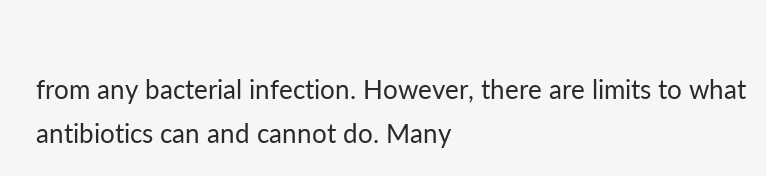from any bacterial infection. However, there are limits to what antibiotics can and cannot do. Many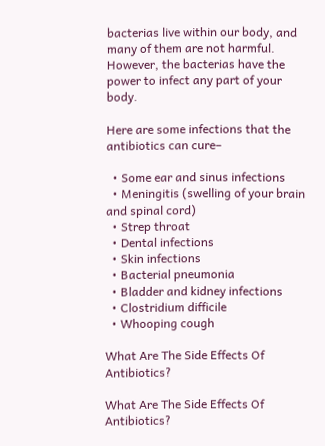bacterias live within our body, and many of them are not harmful. However, the bacterias have the power to infect any part of your body.

Here are some infections that the antibiotics can cure–

  • Some ear and sinus infections
  • Meningitis (swelling of your brain and spinal cord)
  • Strep throat
  • Dental infections
  • Skin infections
  • Bacterial pneumonia
  • Bladder and kidney infections
  • Clostridium difficile
  • Whooping cough

What Are The Side Effects Of Antibiotics?

What Are The Side Effects Of Antibiotics?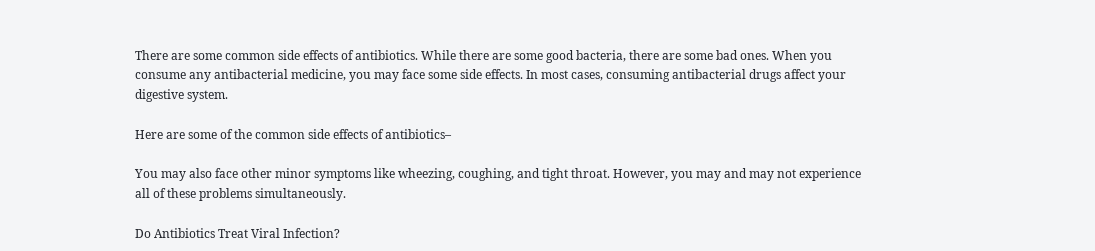There are some common side effects of antibiotics. While there are some good bacteria, there are some bad ones. When you consume any antibacterial medicine, you may face some side effects. In most cases, consuming antibacterial drugs affect your digestive system.

Here are some of the common side effects of antibiotics–

You may also face other minor symptoms like wheezing, coughing, and tight throat. However, you may and may not experience all of these problems simultaneously.

Do Antibiotics Treat Viral Infection?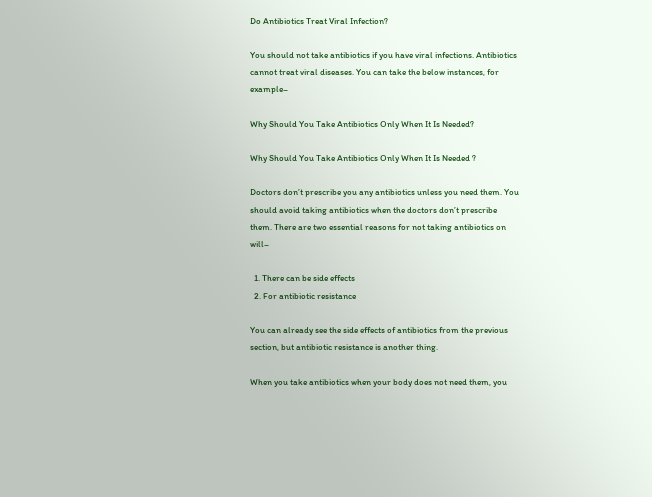Do Antibiotics Treat Viral Infection?

You should not take antibiotics if you have viral infections. Antibiotics cannot treat viral diseases. You can take the below instances, for example–

Why Should You Take Antibiotics Only When It Is Needed?

Why Should You Take Antibiotics Only When It Is Needed ?

Doctors don’t prescribe you any antibiotics unless you need them. You should avoid taking antibiotics when the doctors don’t prescribe them. There are two essential reasons for not taking antibiotics on will–

  1. There can be side effects
  2. For antibiotic resistance

You can already see the side effects of antibiotics from the previous section, but antibiotic resistance is another thing.

When you take antibiotics when your body does not need them, you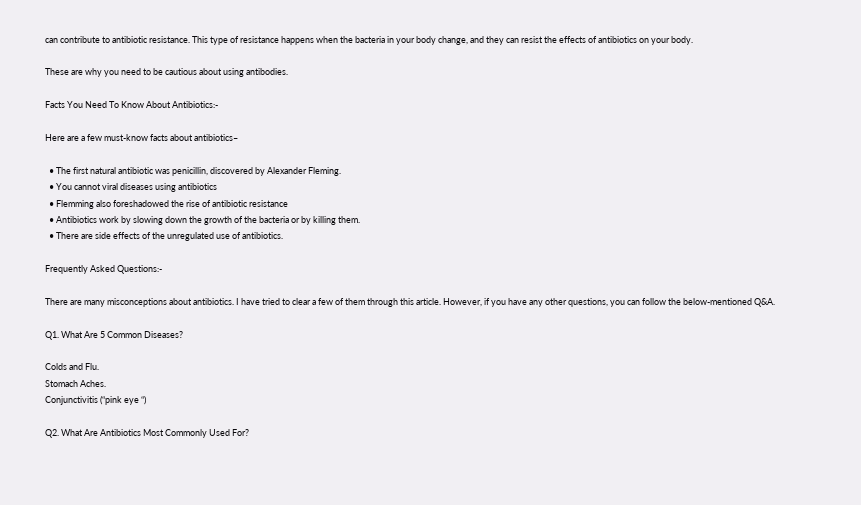can contribute to antibiotic resistance. This type of resistance happens when the bacteria in your body change, and they can resist the effects of antibiotics on your body.

These are why you need to be cautious about using antibodies.

Facts You Need To Know About Antibiotics:-

Here are a few must-know facts about antibiotics–

  • The first natural antibiotic was penicillin, discovered by Alexander Fleming.
  • You cannot viral diseases using antibiotics
  • Flemming also foreshadowed the rise of antibiotic resistance
  • Antibiotics work by slowing down the growth of the bacteria or by killing them.
  • There are side effects of the unregulated use of antibiotics.

Frequently Asked Questions:-

There are many misconceptions about antibiotics. I have tried to clear a few of them through this article. However, if you have any other questions, you can follow the below-mentioned Q&A.

Q1. What Are 5 Common Diseases?

Colds and Flu.
Stomach Aches.
Conjunctivitis (“pink eye “)

Q2. What Are Antibiotics Most Commonly Used For?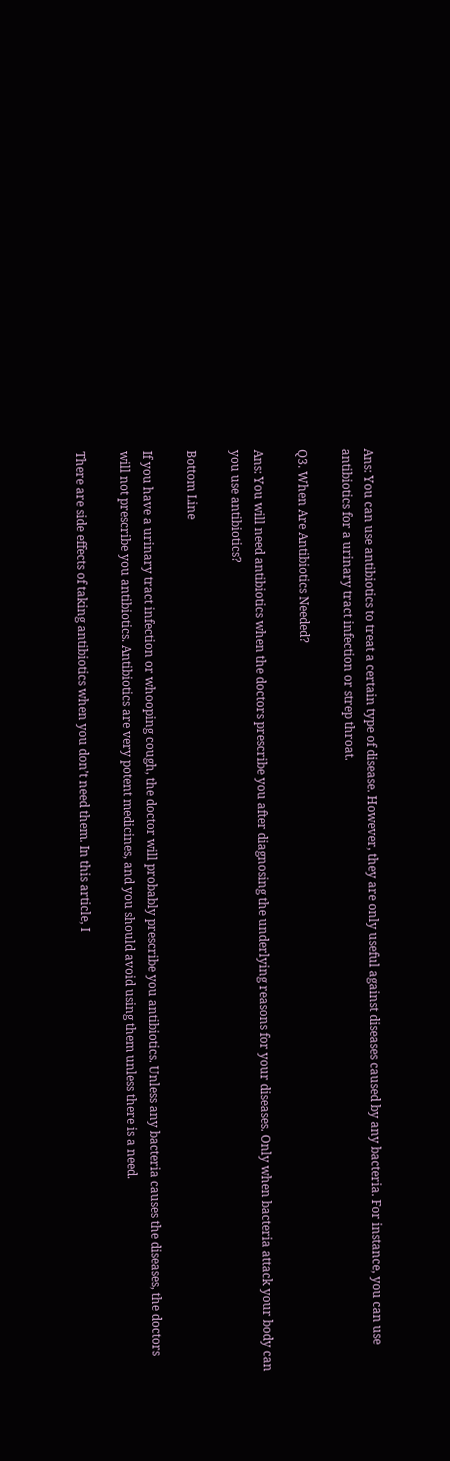Ans: You can use antibiotics to treat a certain type of disease. However, they are only useful against diseases caused by any bacteria. For instance, you can use antibiotics for a urinary tract infection or strep throat.

Q3. When Are Antibiotics Needed?

Ans: You will need antibiotics when the doctors prescribe you after diagnosing the underlying reasons for your diseases. Only when bacteria attack your body can you use antibiotics?

Bottom Line

If you have a urinary tract infection or whooping cough, the doctor will probably prescribe you antibiotics. Unless any bacteria causes the diseases, the doctors will not prescribe you antibiotics. Antibiotics are very potent medicines, and you should avoid using them unless there is a need.

There are side effects of taking antibiotics when you don’t need them. In this article, I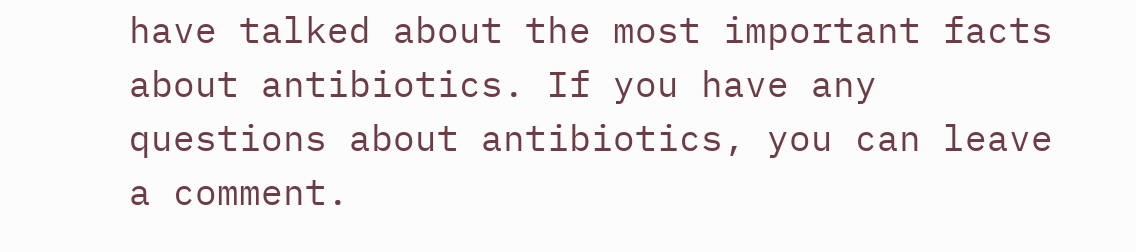have talked about the most important facts about antibiotics. If you have any questions about antibiotics, you can leave a comment.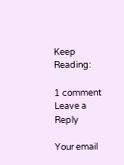Keep Reading:

1 comment
Leave a Reply

Your email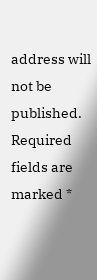address will not be published. Required fields are marked *